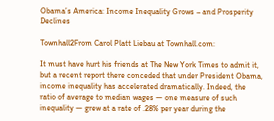Obama’s America: Income Inequality Grows – and Prosperity Declines

Townhall2From Carol Platt Liebau at Townhall.com:

It must have hurt his friends at The New York Times to admit it, but a recent report there conceded that under President Obama, income inequality has accelerated dramatically. Indeed, the ratio of average to median wages — one measure of such inequality — grew at a rate of .28% per year during the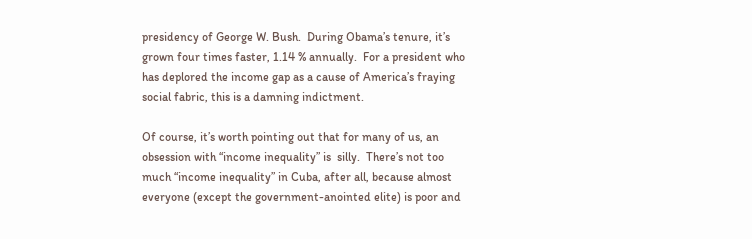presidency of George W. Bush.  During Obama’s tenure, it’s grown four times faster, 1.14 % annually.  For a president who has deplored the income gap as a cause of America’s fraying social fabric, this is a damning indictment.

Of course, it’s worth pointing out that for many of us, an obsession with “income inequality” is  silly.  There’s not too much “income inequality” in Cuba, after all, because almost everyone (except the government-anointed elite) is poor and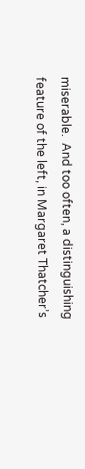miserable.  And too often, a distinguishing feature of the left, in Margaret Thatcher’s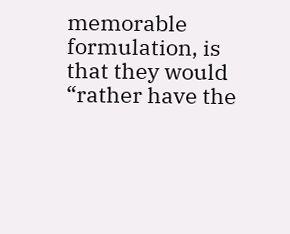memorable formulation, is that they would “rather have the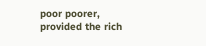poor poorer, provided the rich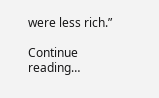were less rich.”

Continue reading…